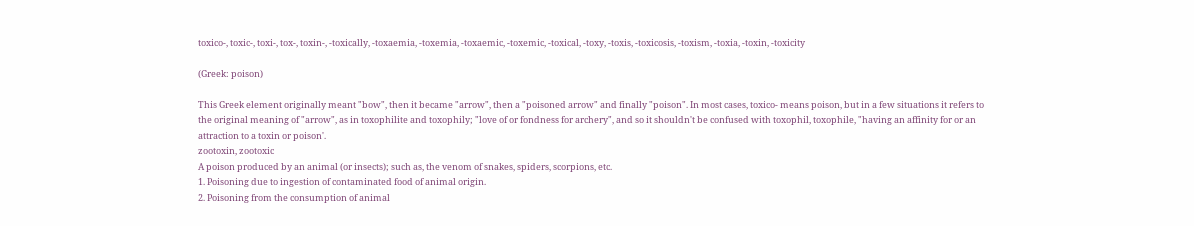toxico-, toxic-, toxi-, tox-, toxin-, -toxically, -toxaemia, -toxemia, -toxaemic, -toxemic, -toxical, -toxy, -toxis, -toxicosis, -toxism, -toxia, -toxin, -toxicity

(Greek: poison)

This Greek element originally meant "bow", then it became "arrow", then a "poisoned arrow" and finally "poison". In most cases, toxico- means poison, but in a few situations it refers to the original meaning of "arrow", as in toxophilite and toxophily; "love of or fondness for archery", and so it shouldn't be confused with toxophil, toxophile, "having an affinity for or an attraction to a toxin or poison'.
zootoxin, zootoxic
A poison produced by an animal (or insects); such as, the venom of snakes, spiders, scorpions, etc.
1. Poisoning due to ingestion of contaminated food of animal origin.
2. Poisoning from the consumption of animal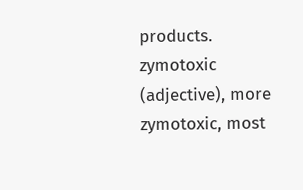products.
zymotoxic (adjective), more zymotoxic, most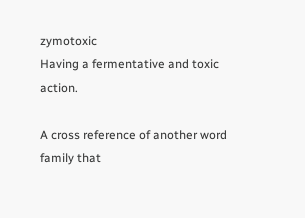zymotoxic
Having a fermentative and toxic action.

A cross reference of another word family that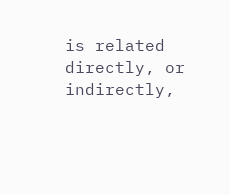is related directly, or indirectly,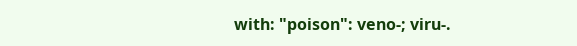with: "poison": veno-; viru-.